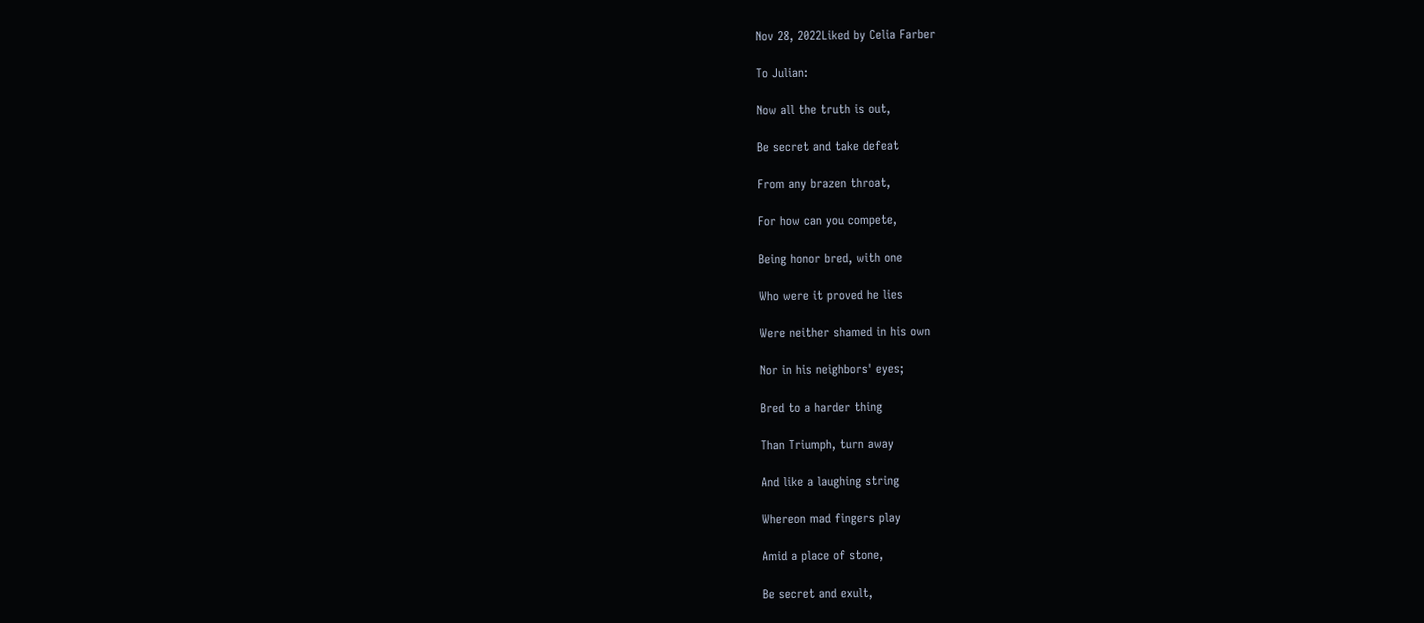Nov 28, 2022Liked by Celia Farber

To Julian:

Now all the truth is out,

Be secret and take defeat

From any brazen throat,

For how can you compete,

Being honor bred, with one

Who were it proved he lies

Were neither shamed in his own

Nor in his neighbors' eyes;

Bred to a harder thing

Than Triumph, turn away

And like a laughing string

Whereon mad fingers play

Amid a place of stone,

Be secret and exult,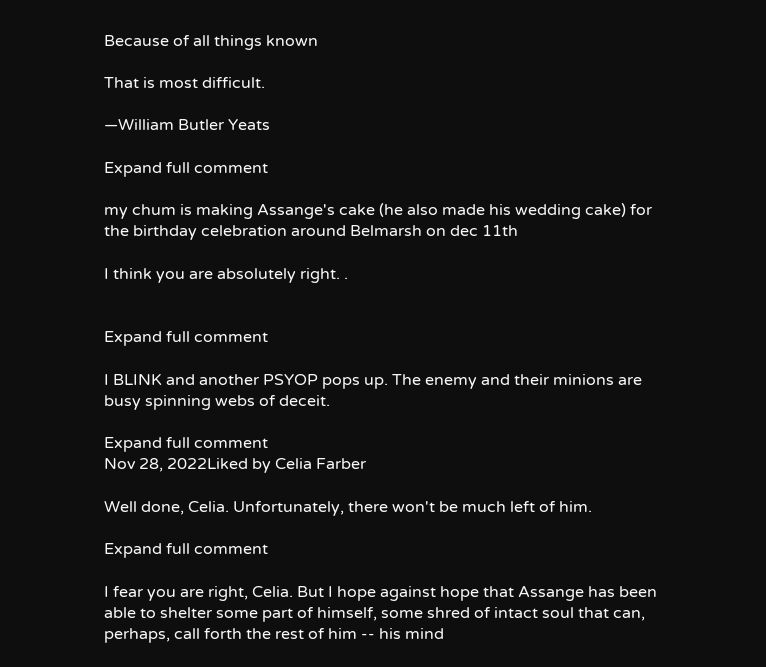Because of all things known

That is most difficult.

—William Butler Yeats

Expand full comment

my chum is making Assange's cake (he also made his wedding cake) for the birthday celebration around Belmarsh on dec 11th

I think you are absolutely right. .


Expand full comment

I BLINK and another PSYOP pops up. The enemy and their minions are busy spinning webs of deceit.

Expand full comment
Nov 28, 2022Liked by Celia Farber

Well done, Celia. Unfortunately, there won't be much left of him.

Expand full comment

I fear you are right, Celia. But I hope against hope that Assange has been able to shelter some part of himself, some shred of intact soul that can, perhaps, call forth the rest of him -- his mind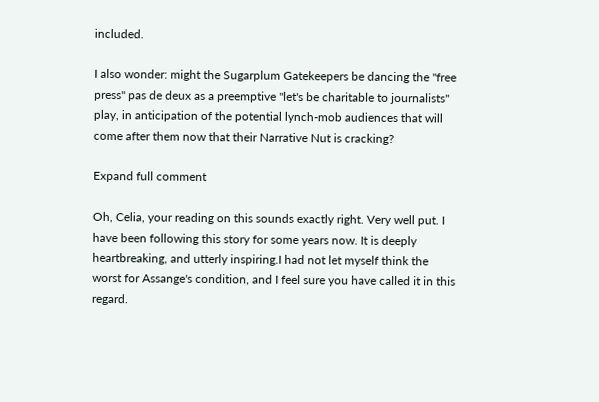included.

I also wonder: might the Sugarplum Gatekeepers be dancing the "free press" pas de deux as a preemptive "let's be charitable to journalists" play, in anticipation of the potential lynch-mob audiences that will come after them now that their Narrative Nut is cracking?

Expand full comment

Oh, Celia, your reading on this sounds exactly right. Very well put. I have been following this story for some years now. It is deeply heartbreaking, and utterly inspiring.I had not let myself think the worst for Assange's condition, and I feel sure you have called it in this regard.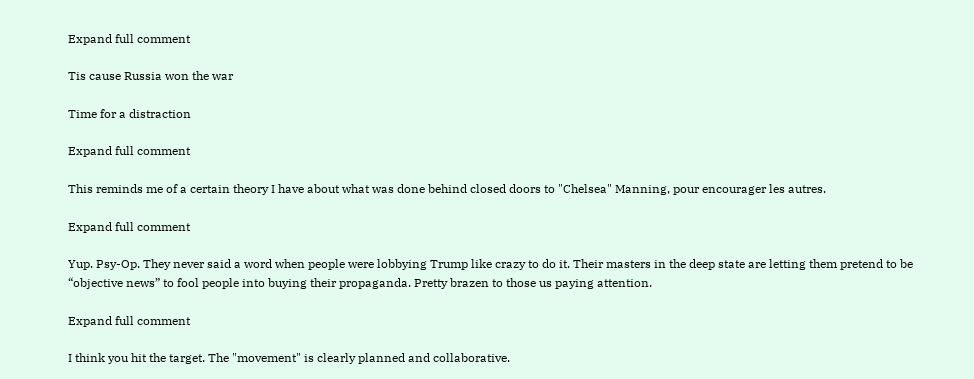Expand full comment

Tis cause Russia won the war

Time for a distraction

Expand full comment

This reminds me of a certain theory I have about what was done behind closed doors to "Chelsea" Manning, pour encourager les autres.

Expand full comment

Yup. Psy-Op. They never said a word when people were lobbying Trump like crazy to do it. Their masters in the deep state are letting them pretend to be “objective news” to fool people into buying their propaganda. Pretty brazen to those us paying attention.

Expand full comment

I think you hit the target. The "movement" is clearly planned and collaborative.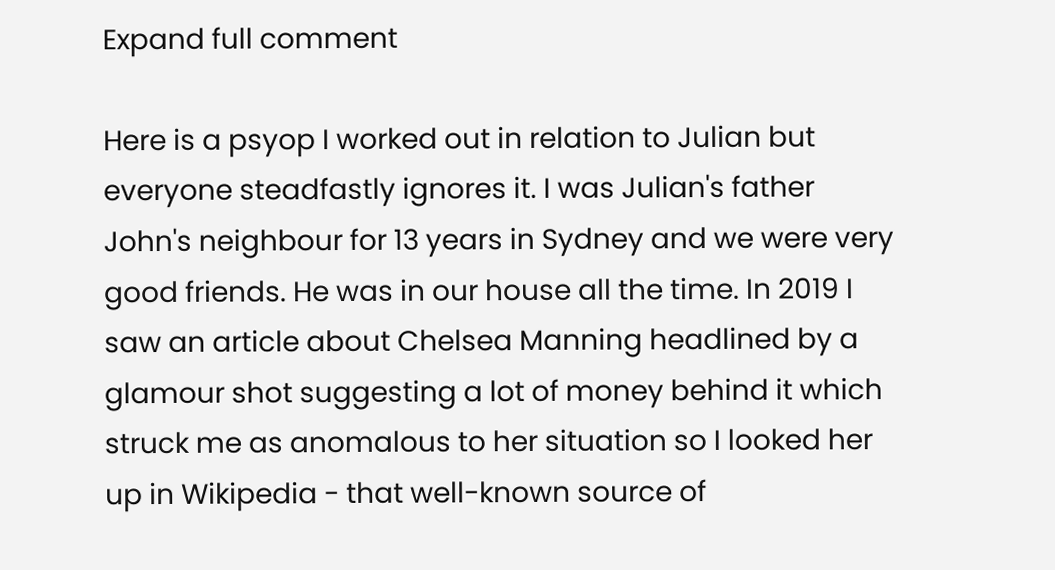Expand full comment

Here is a psyop I worked out in relation to Julian but everyone steadfastly ignores it. I was Julian's father John's neighbour for 13 years in Sydney and we were very good friends. He was in our house all the time. In 2019 I saw an article about Chelsea Manning headlined by a glamour shot suggesting a lot of money behind it which struck me as anomalous to her situation so I looked her up in Wikipedia - that well-known source of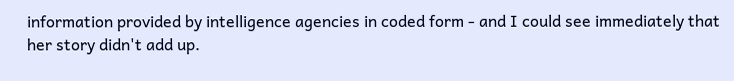information provided by intelligence agencies in coded form - and I could see immediately that her story didn't add up.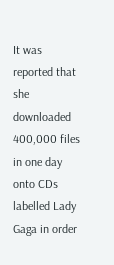It was reported that she downloaded 400,000 files in one day onto CDs labelled Lady Gaga in order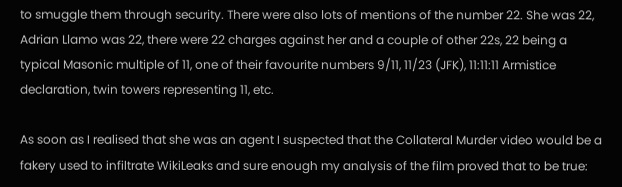to smuggle them through security. There were also lots of mentions of the number 22. She was 22, Adrian Llamo was 22, there were 22 charges against her and a couple of other 22s, 22 being a typical Masonic multiple of 11, one of their favourite numbers 9/11, 11/23 (JFK), 11:11:11 Armistice declaration, twin towers representing 11, etc.

As soon as I realised that she was an agent I suspected that the Collateral Murder video would be a fakery used to infiltrate WikiLeaks and sure enough my analysis of the film proved that to be true: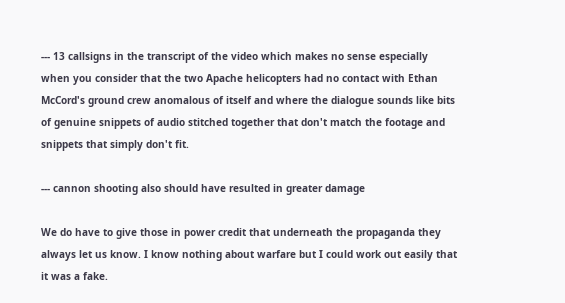--- 13 callsigns in the transcript of the video which makes no sense especially when you consider that the two Apache helicopters had no contact with Ethan McCord's ground crew anomalous of itself and where the dialogue sounds like bits of genuine snippets of audio stitched together that don't match the footage and snippets that simply don't fit.

--- cannon shooting also should have resulted in greater damage

We do have to give those in power credit that underneath the propaganda they always let us know. I know nothing about warfare but I could work out easily that it was a fake.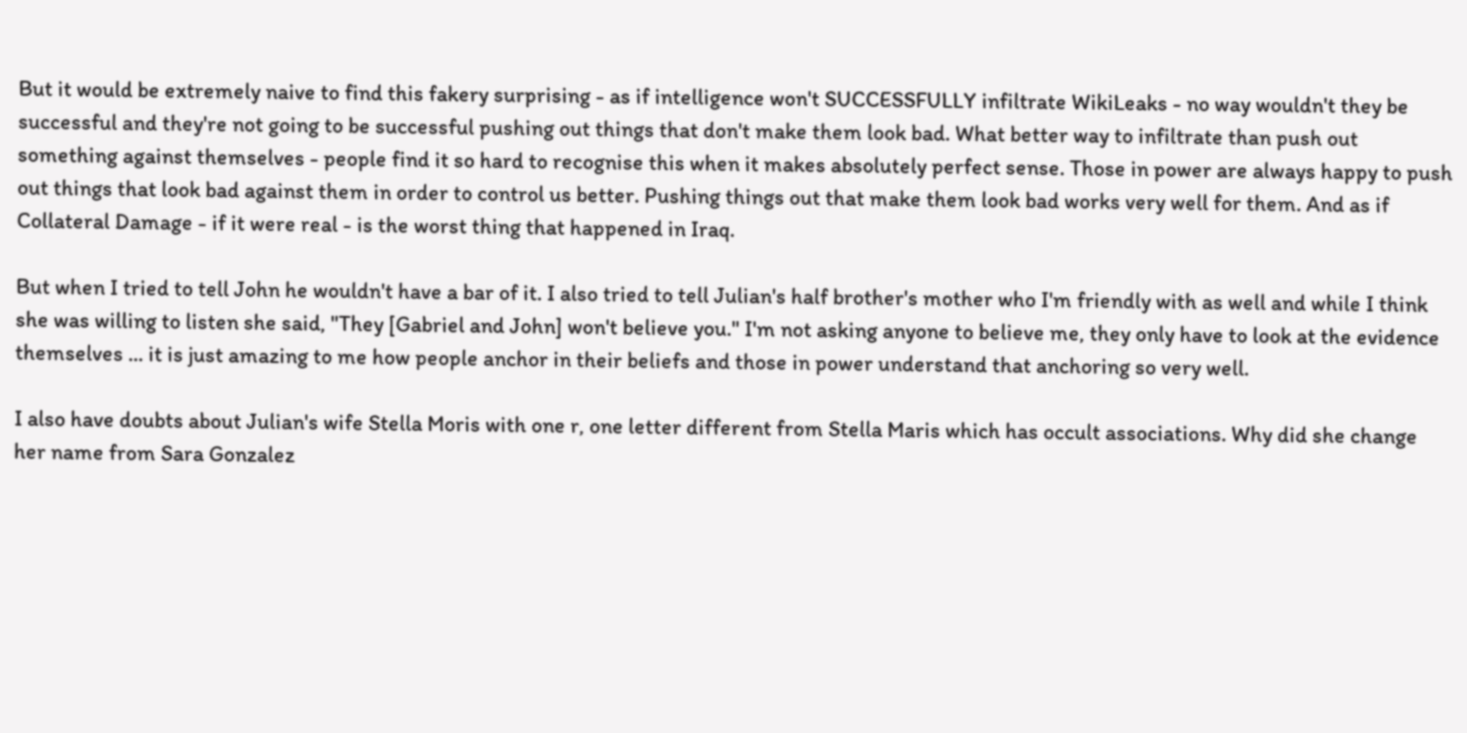But it would be extremely naive to find this fakery surprising - as if intelligence won't SUCCESSFULLY infiltrate WikiLeaks - no way wouldn't they be successful and they're not going to be successful pushing out things that don't make them look bad. What better way to infiltrate than push out something against themselves - people find it so hard to recognise this when it makes absolutely perfect sense. Those in power are always happy to push out things that look bad against them in order to control us better. Pushing things out that make them look bad works very well for them. And as if Collateral Damage - if it were real - is the worst thing that happened in Iraq.

But when I tried to tell John he wouldn't have a bar of it. I also tried to tell Julian's half brother's mother who I'm friendly with as well and while I think she was willing to listen she said, "They [Gabriel and John] won't believe you." I'm not asking anyone to believe me, they only have to look at the evidence themselves ... it is just amazing to me how people anchor in their beliefs and those in power understand that anchoring so very well.

I also have doubts about Julian's wife Stella Moris with one r, one letter different from Stella Maris which has occult associations. Why did she change her name from Sara Gonzalez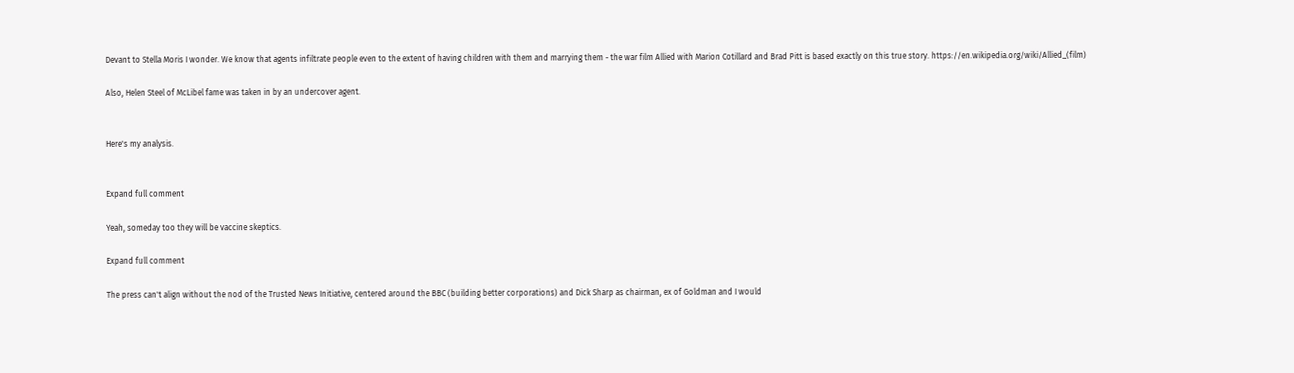Devant to Stella Moris I wonder. We know that agents infiltrate people even to the extent of having children with them and marrying them - the war film Allied with Marion Cotillard and Brad Pitt is based exactly on this true story. https://en.wikipedia.org/wiki/Allied_(film)

Also, Helen Steel of McLibel fame was taken in by an undercover agent.


Here's my analysis.


Expand full comment

Yeah, someday too they will be vaccine skeptics.

Expand full comment

The press can't align without the nod of the Trusted News Initiative, centered around the BBC (building better corporations) and Dick Sharp as chairman, ex of Goldman and I would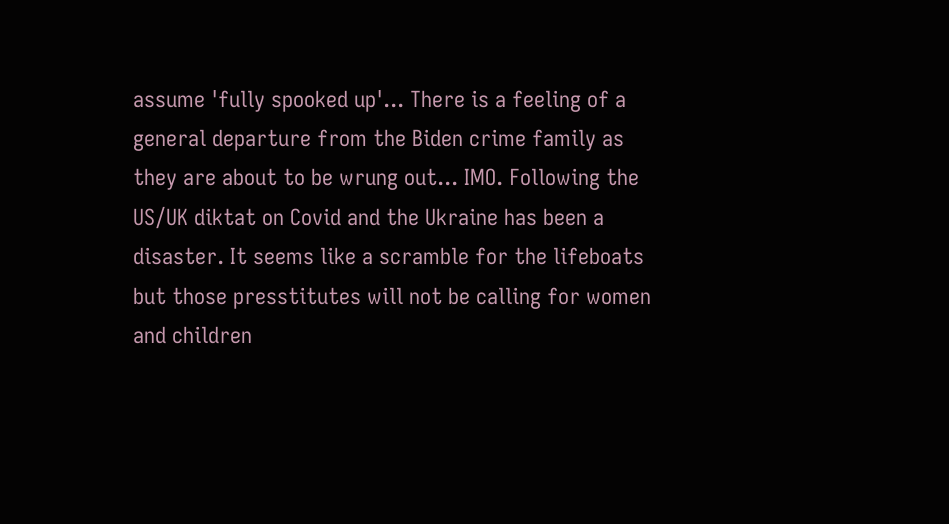assume 'fully spooked up'... There is a feeling of a general departure from the Biden crime family as they are about to be wrung out... IMO. Following the US/UK diktat on Covid and the Ukraine has been a disaster. It seems like a scramble for the lifeboats but those presstitutes will not be calling for women and children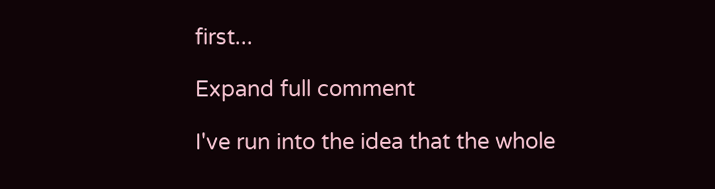first...

Expand full comment

I've run into the idea that the whole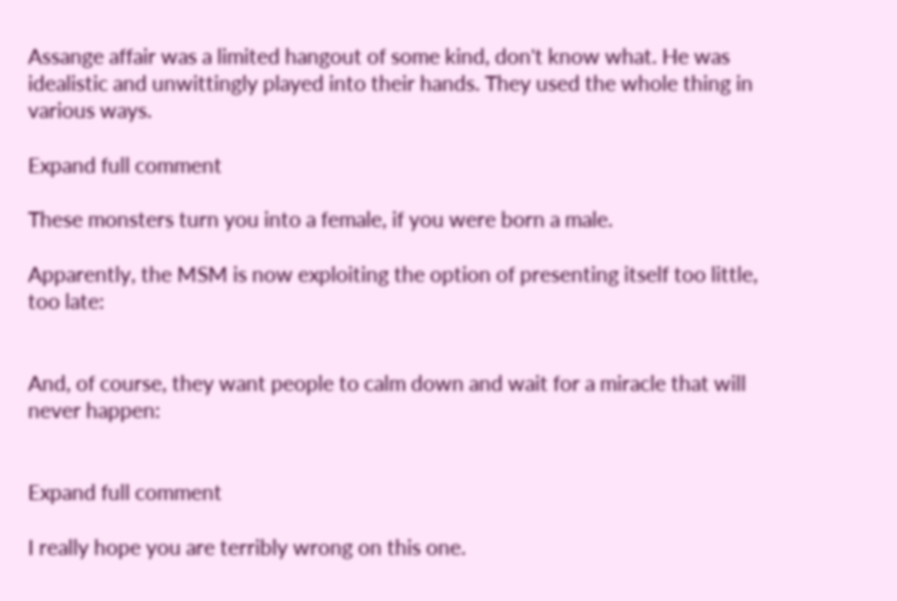Assange affair was a limited hangout of some kind, don't know what. He was idealistic and unwittingly played into their hands. They used the whole thing in various ways.

Expand full comment

These monsters turn you into a female, if you were born a male.

Apparently, the MSM is now exploiting the option of presenting itself too little, too late:


And, of course, they want people to calm down and wait for a miracle that will never happen:


Expand full comment

I really hope you are terribly wrong on this one.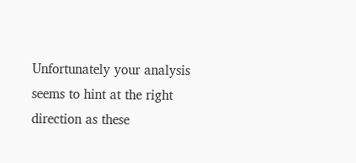Unfortunately your analysis seems to hint at the right direction as these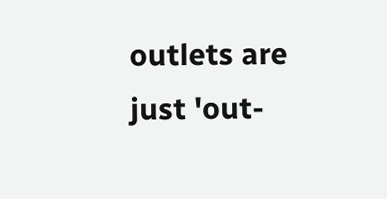outlets are just 'out-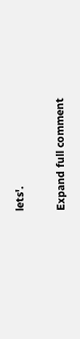lets'.

Expand full comment